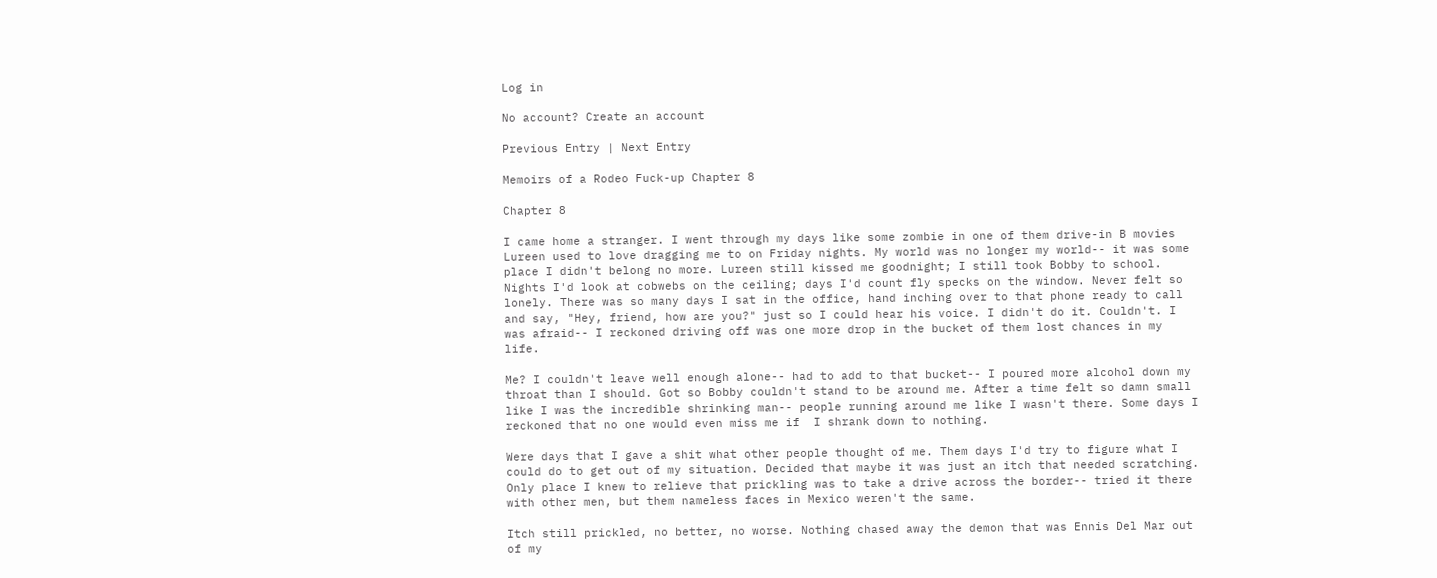Log in

No account? Create an account

Previous Entry | Next Entry

Memoirs of a Rodeo Fuck-up Chapter 8

Chapter 8

I came home a stranger. I went through my days like some zombie in one of them drive-in B movies Lureen used to love dragging me to on Friday nights. My world was no longer my world-- it was some place I didn't belong no more. Lureen still kissed me goodnight; I still took Bobby to school. Nights I'd look at cobwebs on the ceiling; days I'd count fly specks on the window. Never felt so lonely. There was so many days I sat in the office, hand inching over to that phone ready to call and say, "Hey, friend, how are you?" just so I could hear his voice. I didn't do it. Couldn't. I was afraid-- I reckoned driving off was one more drop in the bucket of them lost chances in my life.

Me? I couldn't leave well enough alone-- had to add to that bucket-- I poured more alcohol down my throat than I should. Got so Bobby couldn't stand to be around me. After a time felt so damn small like I was the incredible shrinking man-- people running around me like I wasn't there. Some days I reckoned that no one would even miss me if  I shrank down to nothing.

Were days that I gave a shit what other people thought of me. Them days I'd try to figure what I could do to get out of my situation. Decided that maybe it was just an itch that needed scratching. Only place I knew to relieve that prickling was to take a drive across the border-- tried it there with other men, but them nameless faces in Mexico weren't the same.

Itch still prickled, no better, no worse. Nothing chased away the demon that was Ennis Del Mar out of my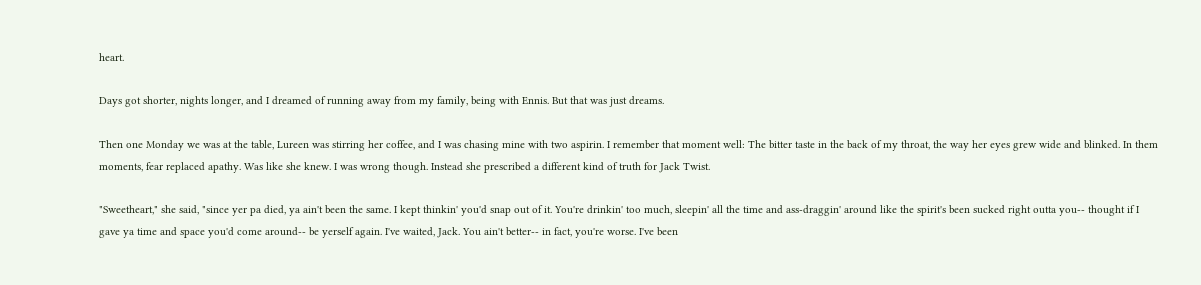heart.

Days got shorter, nights longer, and I dreamed of running away from my family, being with Ennis. But that was just dreams.

Then one Monday we was at the table, Lureen was stirring her coffee, and I was chasing mine with two aspirin. I remember that moment well: The bitter taste in the back of my throat, the way her eyes grew wide and blinked. In them moments, fear replaced apathy. Was like she knew. I was wrong though. Instead she prescribed a different kind of truth for Jack Twist.

"Sweetheart," she said, "since yer pa died, ya ain't been the same. I kept thinkin' you'd snap out of it. You're drinkin' too much, sleepin' all the time and ass-draggin' around like the spirit's been sucked right outta you-- thought if I gave ya time and space you'd come around-- be yerself again. I've waited, Jack. You ain't better-- in fact, you're worse. I've been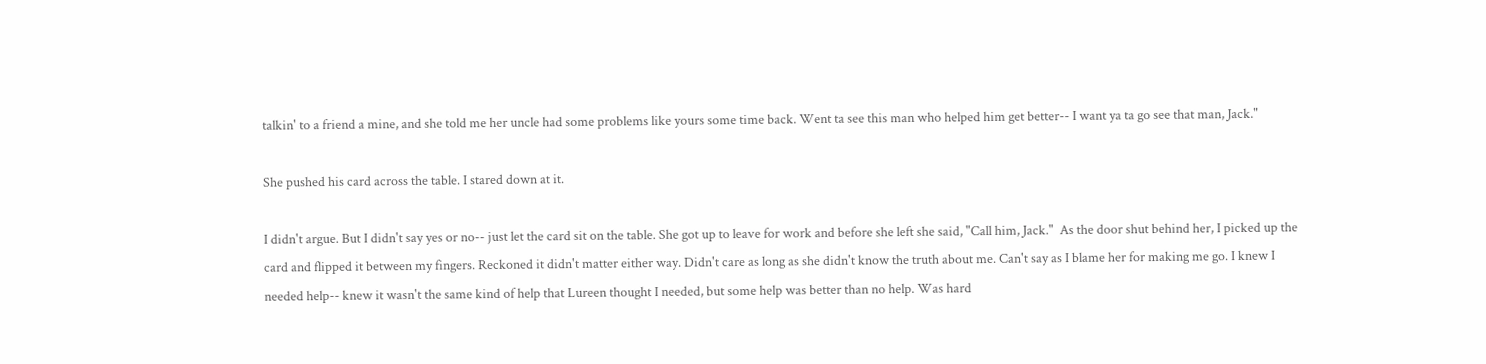talkin' to a friend a mine, and she told me her uncle had some problems like yours some time back. Went ta see this man who helped him get better-- I want ya ta go see that man, Jack."

She pushed his card across the table. I stared down at it.

I didn't argue. But I didn't say yes or no-- just let the card sit on the table. She got up to leave for work and before she left she said, "Call him, Jack."  As the door shut behind her, I picked up the card and flipped it between my fingers. Reckoned it didn't matter either way. Didn't care as long as she didn't know the truth about me. Can't say as I blame her for making me go. I knew I needed help-- knew it wasn't the same kind of help that Lureen thought I needed, but some help was better than no help. Was hard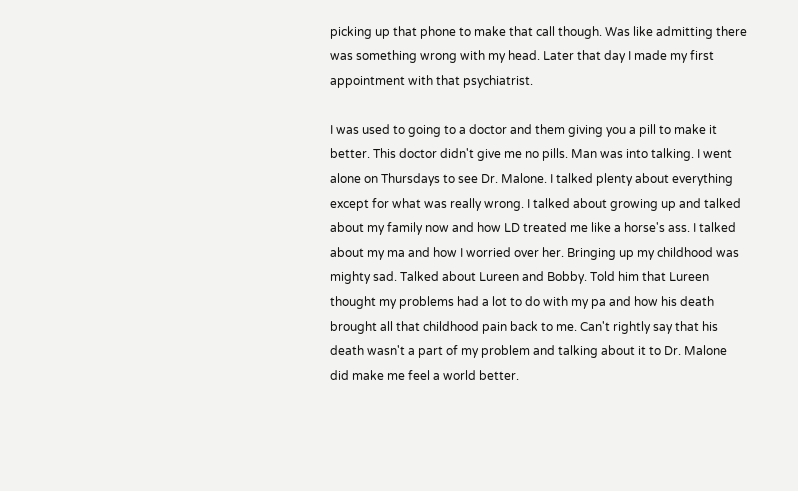picking up that phone to make that call though. Was like admitting there was something wrong with my head. Later that day I made my first appointment with that psychiatrist.

I was used to going to a doctor and them giving you a pill to make it better. This doctor didn't give me no pills. Man was into talking. I went alone on Thursdays to see Dr. Malone. I talked plenty about everything except for what was really wrong. I talked about growing up and talked about my family now and how LD treated me like a horse's ass. I talked about my ma and how I worried over her. Bringing up my childhood was mighty sad. Talked about Lureen and Bobby. Told him that Lureen thought my problems had a lot to do with my pa and how his death brought all that childhood pain back to me. Can't rightly say that his death wasn't a part of my problem and talking about it to Dr. Malone did make me feel a world better.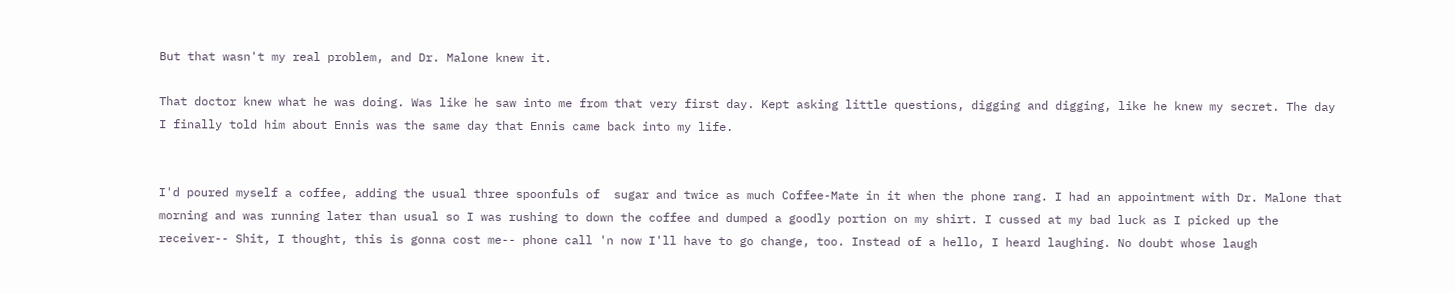But that wasn't my real problem, and Dr. Malone knew it.

That doctor knew what he was doing. Was like he saw into me from that very first day. Kept asking little questions, digging and digging, like he knew my secret. The day I finally told him about Ennis was the same day that Ennis came back into my life.


I'd poured myself a coffee, adding the usual three spoonfuls of  sugar and twice as much Coffee-Mate in it when the phone rang. I had an appointment with Dr. Malone that morning and was running later than usual so I was rushing to down the coffee and dumped a goodly portion on my shirt. I cussed at my bad luck as I picked up the receiver-- Shit, I thought, this is gonna cost me-- phone call 'n now I'll have to go change, too. Instead of a hello, I heard laughing. No doubt whose laugh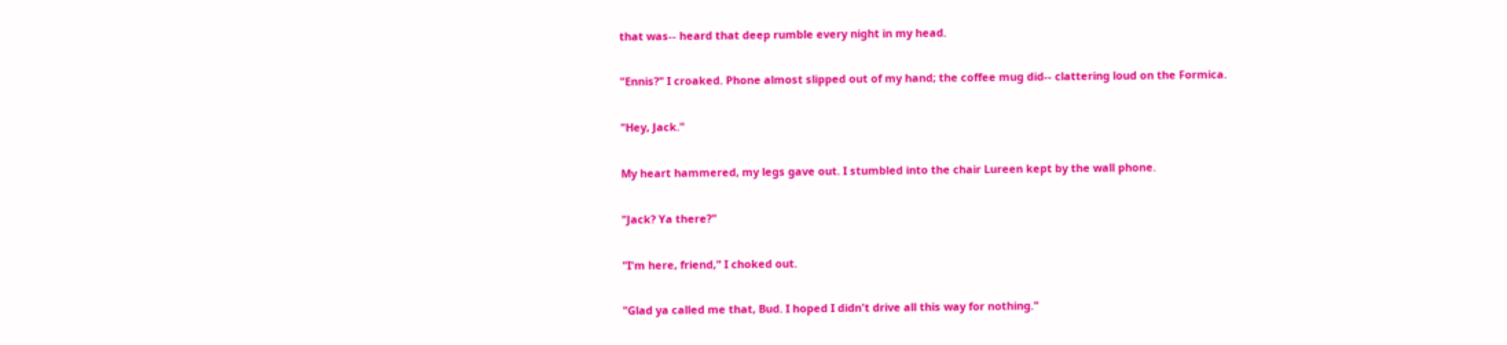that was-- heard that deep rumble every night in my head.

"Ennis?" I croaked. Phone almost slipped out of my hand; the coffee mug did-- clattering loud on the Formica.

"Hey, Jack."

My heart hammered, my legs gave out. I stumbled into the chair Lureen kept by the wall phone.

"Jack? Ya there?"

"I'm here, friend," I choked out.

"Glad ya called me that, Bud. I hoped I didn't drive all this way for nothing."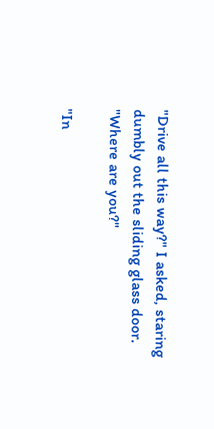"Drive all this way?" I asked, staring dumbly out the sliding glass door. "Where are you?"

"In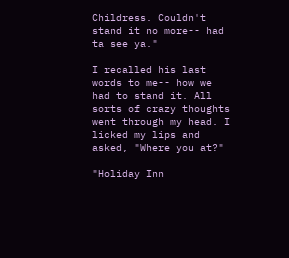Childress. Couldn't stand it no more-- had ta see ya."

I recalled his last words to me-- how we had to stand it. All sorts of crazy thoughts went through my head. I licked my lips and asked, "Where you at?"

"Holiday Inn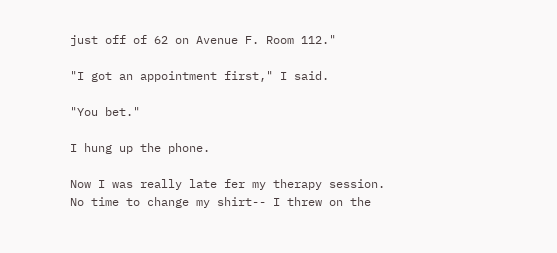just off of 62 on Avenue F. Room 112."

"I got an appointment first," I said.

"You bet."

I hung up the phone.

Now I was really late fer my therapy session. No time to change my shirt-- I threw on the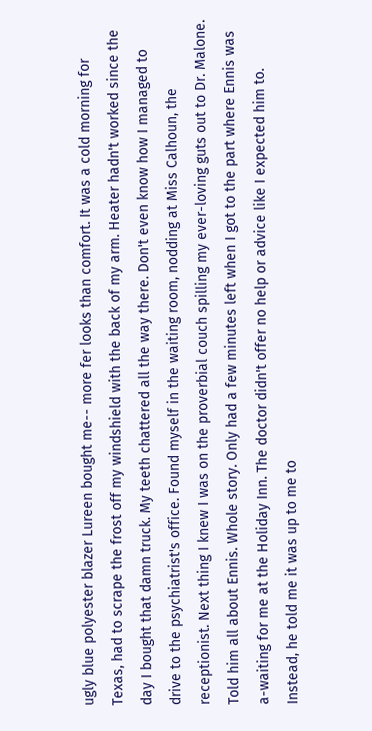ugly blue polyester blazer Lureen bought me-- more fer looks than comfort. It was a cold morning for Texas, had to scrape the frost off my windshield with the back of my arm. Heater hadn't worked since the day I bought that damn truck. My teeth chattered all the way there. Don't even know how I managed to drive to the psychiatrist's office. Found myself in the waiting room, nodding at Miss Calhoun, the receptionist. Next thing I knew I was on the proverbial couch spilling my ever-loving guts out to Dr. Malone. Told him all about Ennis. Whole story. Only had a few minutes left when I got to the part where Ennis was a-waiting for me at the Holiday Inn. The doctor didn't offer no help or advice like I expected him to. Instead, he told me it was up to me to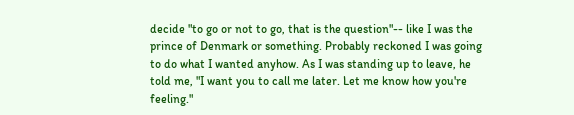decide "to go or not to go, that is the question"-- like I was the prince of Denmark or something. Probably reckoned I was going to do what I wanted anyhow. As I was standing up to leave, he told me, "I want you to call me later. Let me know how you're feeling."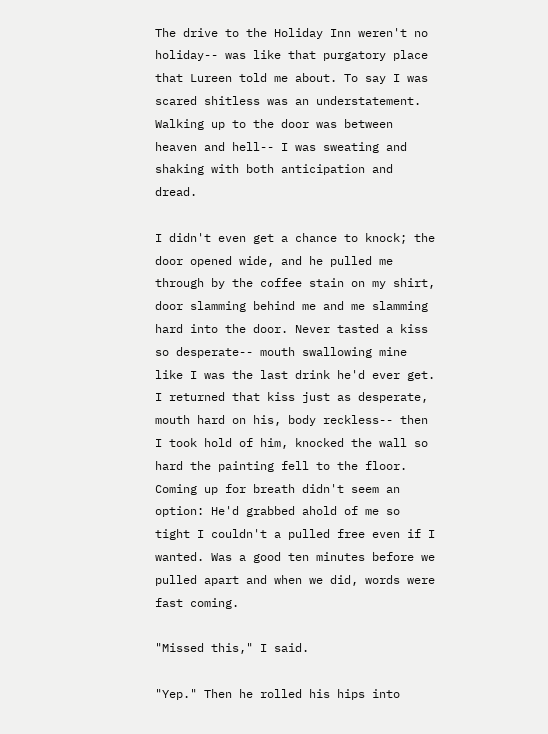The drive to the Holiday Inn weren't no holiday-- was like that purgatory place that Lureen told me about. To say I was scared shitless was an understatement. Walking up to the door was between heaven and hell-- I was sweating and shaking with both anticipation and dread.

I didn't even get a chance to knock; the door opened wide, and he pulled me through by the coffee stain on my shirt, door slamming behind me and me slamming hard into the door. Never tasted a kiss so desperate-- mouth swallowing mine like I was the last drink he'd ever get. I returned that kiss just as desperate, mouth hard on his, body reckless-- then I took hold of him, knocked the wall so hard the painting fell to the floor. Coming up for breath didn't seem an option: He'd grabbed ahold of me so tight I couldn't a pulled free even if I wanted. Was a good ten minutes before we pulled apart and when we did, words were fast coming.

"Missed this," I said.

"Yep." Then he rolled his hips into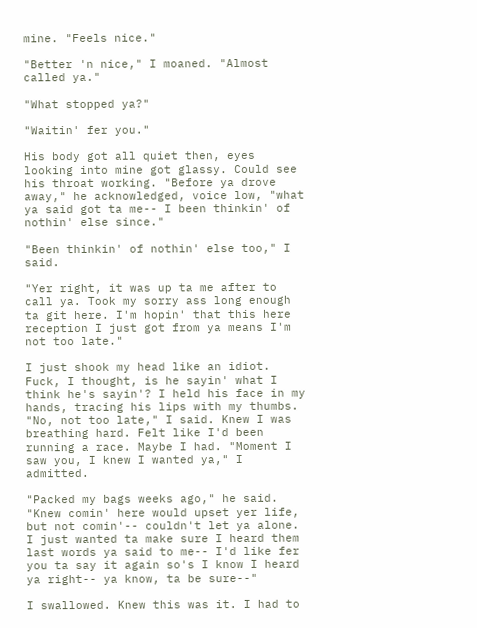mine. "Feels nice."

"Better 'n nice," I moaned. "Almost called ya."

"What stopped ya?"

"Waitin' fer you."

His body got all quiet then, eyes looking into mine got glassy. Could see his throat working. "Before ya drove away," he acknowledged, voice low, "what ya said got ta me-- I been thinkin' of nothin' else since."

"Been thinkin' of nothin' else too," I said.

"Yer right, it was up ta me after to call ya. Took my sorry ass long enough ta git here. I'm hopin' that this here reception I just got from ya means I'm not too late."

I just shook my head like an idiot. Fuck, I thought, is he sayin' what I think he's sayin'? I held his face in my hands, tracing his lips with my thumbs. "No, not too late," I said. Knew I was breathing hard. Felt like I'd been running a race. Maybe I had. "Moment I saw you, I knew I wanted ya," I admitted.

"Packed my bags weeks ago," he said. "Knew comin' here would upset yer life, but not comin'-- couldn't let ya alone. I just wanted ta make sure I heard them last words ya said to me-- I'd like fer you ta say it again so's I know I heard ya right-- ya know, ta be sure--"

I swallowed. Knew this was it. I had to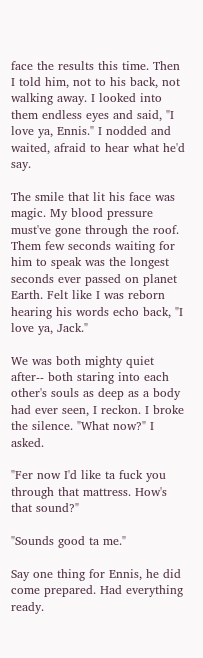face the results this time. Then I told him, not to his back, not walking away. I looked into them endless eyes and said, "I love ya, Ennis." I nodded and waited, afraid to hear what he'd say.

The smile that lit his face was magic. My blood pressure must've gone through the roof. Them few seconds waiting for him to speak was the longest seconds ever passed on planet Earth. Felt like I was reborn hearing his words echo back, "I love ya, Jack."

We was both mighty quiet after-- both staring into each other's souls as deep as a body had ever seen, I reckon. I broke the silence. "What now?" I asked.

"Fer now I'd like ta fuck you through that mattress. How's that sound?"

"Sounds good ta me."

Say one thing for Ennis, he did come prepared. Had everything ready.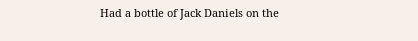Had a bottle of Jack Daniels on the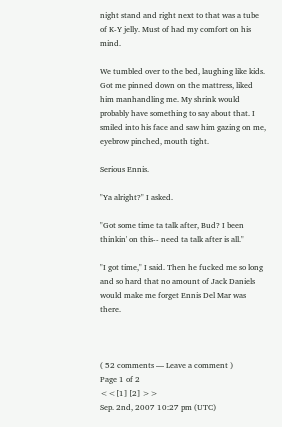night stand and right next to that was a tube of K-Y jelly. Must of had my comfort on his mind.

We tumbled over to the bed, laughing like kids. Got me pinned down on the mattress, liked him manhandling me. My shrink would probably have something to say about that. I smiled into his face and saw him gazing on me, eyebrow pinched, mouth tight.

Serious Ennis.

"Ya alright?" I asked.

"Got some time ta talk after, Bud? I been thinkin' on this-- need ta talk after is all."

"I got time," I said. Then he fucked me so long and so hard that no amount of Jack Daniels would make me forget Ennis Del Mar was there.



( 52 comments — Leave a comment )
Page 1 of 2
<<[1] [2] >>
Sep. 2nd, 2007 10:27 pm (UTC)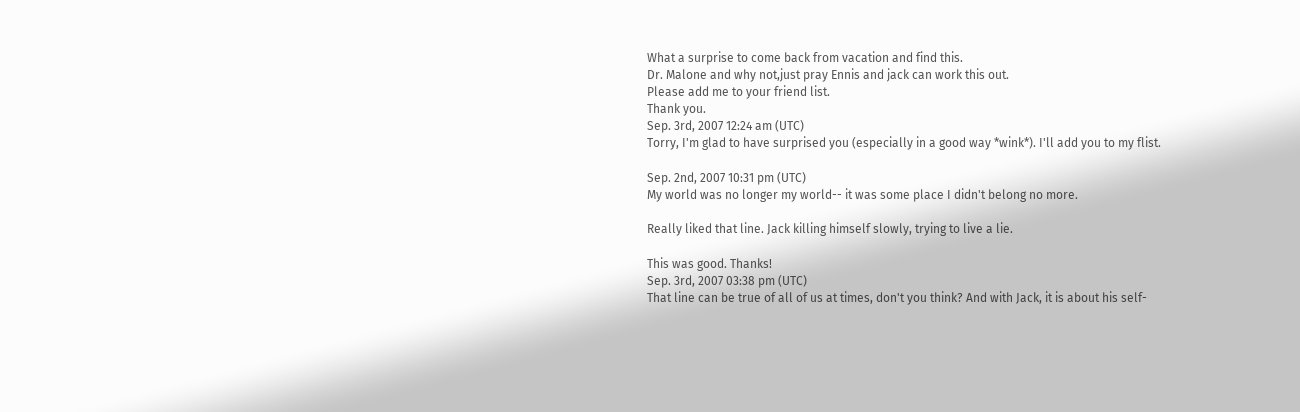What a surprise to come back from vacation and find this.
Dr. Malone and why not,just pray Ennis and jack can work this out.
Please add me to your friend list.
Thank you.
Sep. 3rd, 2007 12:24 am (UTC)
Torry, I'm glad to have surprised you (especially in a good way *wink*). I'll add you to my flist.

Sep. 2nd, 2007 10:31 pm (UTC)
My world was no longer my world-- it was some place I didn't belong no more.

Really liked that line. Jack killing himself slowly, trying to live a lie.

This was good. Thanks!
Sep. 3rd, 2007 03:38 pm (UTC)
That line can be true of all of us at times, don't you think? And with Jack, it is about his self-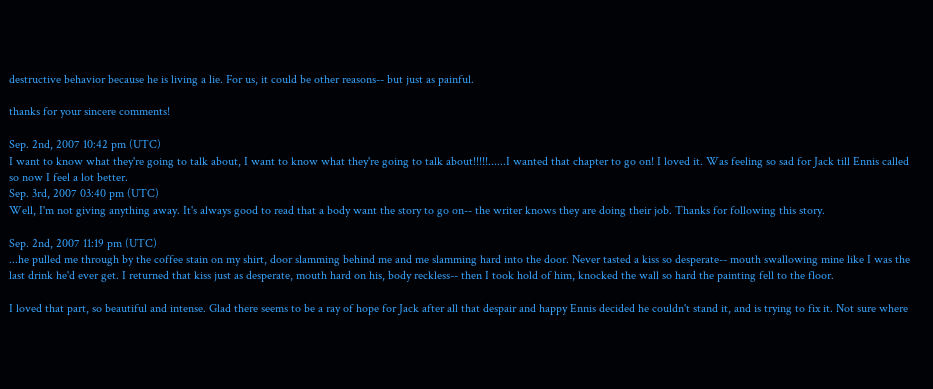destructive behavior because he is living a lie. For us, it could be other reasons-- but just as painful.

thanks for your sincere comments!

Sep. 2nd, 2007 10:42 pm (UTC)
I want to know what they're going to talk about, I want to know what they're going to talk about!!!!!......I wanted that chapter to go on! I loved it. Was feeling so sad for Jack till Ennis called so now I feel a lot better.
Sep. 3rd, 2007 03:40 pm (UTC)
Well, I'm not giving anything away. It's always good to read that a body want the story to go on-- the writer knows they are doing their job. Thanks for following this story.

Sep. 2nd, 2007 11:19 pm (UTC)
...he pulled me through by the coffee stain on my shirt, door slamming behind me and me slamming hard into the door. Never tasted a kiss so desperate-- mouth swallowing mine like I was the last drink he'd ever get. I returned that kiss just as desperate, mouth hard on his, body reckless-- then I took hold of him, knocked the wall so hard the painting fell to the floor.

I loved that part, so beautiful and intense. Glad there seems to be a ray of hope for Jack after all that despair and happy Ennis decided he couldn't stand it, and is trying to fix it. Not sure where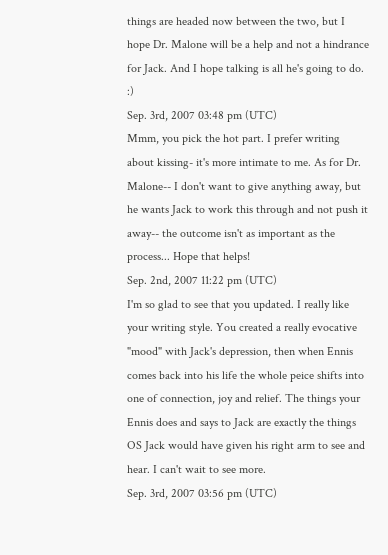things are headed now between the two, but I hope Dr. Malone will be a help and not a hindrance for Jack. And I hope talking is all he's going to do. :)
Sep. 3rd, 2007 03:48 pm (UTC)
Mmm, you pick the hot part. I prefer writing about kissing- it's more intimate to me. As for Dr. Malone-- I don't want to give anything away, but he wants Jack to work this through and not push it away-- the outcome isn't as important as the process... Hope that helps!
Sep. 2nd, 2007 11:22 pm (UTC)
I'm so glad to see that you updated. I really like your writing style. You created a really evocative "mood" with Jack's depression, then when Ennis comes back into his life the whole peice shifts into one of connection, joy and relief. The things your Ennis does and says to Jack are exactly the things OS Jack would have given his right arm to see and hear. I can't wait to see more.
Sep. 3rd, 2007 03:56 pm (UTC)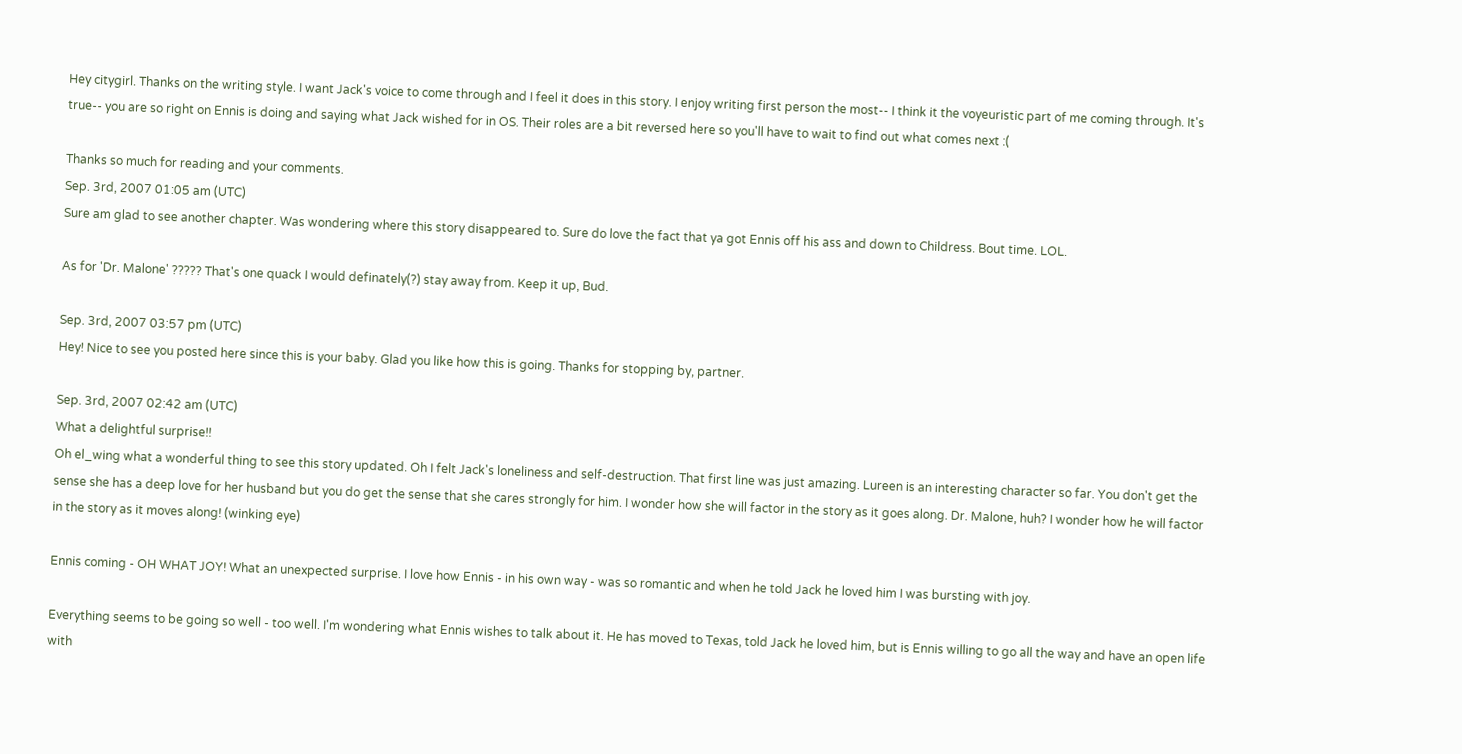Hey citygirl. Thanks on the writing style. I want Jack's voice to come through and I feel it does in this story. I enjoy writing first person the most-- I think it the voyeuristic part of me coming through. It's true-- you are so right on Ennis is doing and saying what Jack wished for in OS. Their roles are a bit reversed here so you'll have to wait to find out what comes next :(

Thanks so much for reading and your comments.
Sep. 3rd, 2007 01:05 am (UTC)
Sure am glad to see another chapter. Was wondering where this story disappeared to. Sure do love the fact that ya got Ennis off his ass and down to Childress. Bout time. LOL.

As for 'Dr. Malone' ????? That's one quack I would definately(?) stay away from. Keep it up, Bud.

Sep. 3rd, 2007 03:57 pm (UTC)
Hey! Nice to see you posted here since this is your baby. Glad you like how this is going. Thanks for stopping by, partner.

Sep. 3rd, 2007 02:42 am (UTC)
What a delightful surprise!!
Oh el_wing what a wonderful thing to see this story updated. Oh I felt Jack's loneliness and self-destruction. That first line was just amazing. Lureen is an interesting character so far. You don't get the sense she has a deep love for her husband but you do get the sense that she cares strongly for him. I wonder how she will factor in the story as it goes along. Dr. Malone, huh? I wonder how he will factor in the story as it moves along! (winking eye)

Ennis coming - OH WHAT JOY! What an unexpected surprise. I love how Ennis - in his own way - was so romantic and when he told Jack he loved him I was bursting with joy.

Everything seems to be going so well - too well. I'm wondering what Ennis wishes to talk about it. He has moved to Texas, told Jack he loved him, but is Ennis willing to go all the way and have an open life with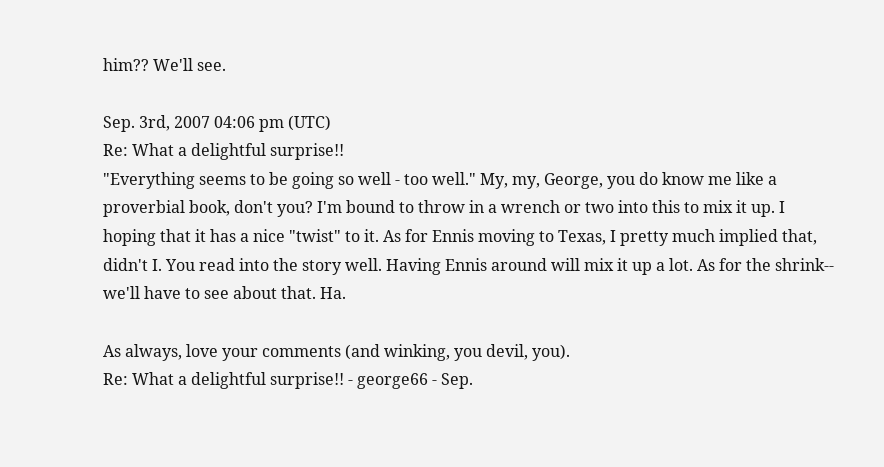him?? We'll see.

Sep. 3rd, 2007 04:06 pm (UTC)
Re: What a delightful surprise!!
"Everything seems to be going so well - too well." My, my, George, you do know me like a proverbial book, don't you? I'm bound to throw in a wrench or two into this to mix it up. I hoping that it has a nice "twist" to it. As for Ennis moving to Texas, I pretty much implied that, didn't I. You read into the story well. Having Ennis around will mix it up a lot. As for the shrink-- we'll have to see about that. Ha.

As always, love your comments (and winking, you devil, you).
Re: What a delightful surprise!! - george66 - Sep.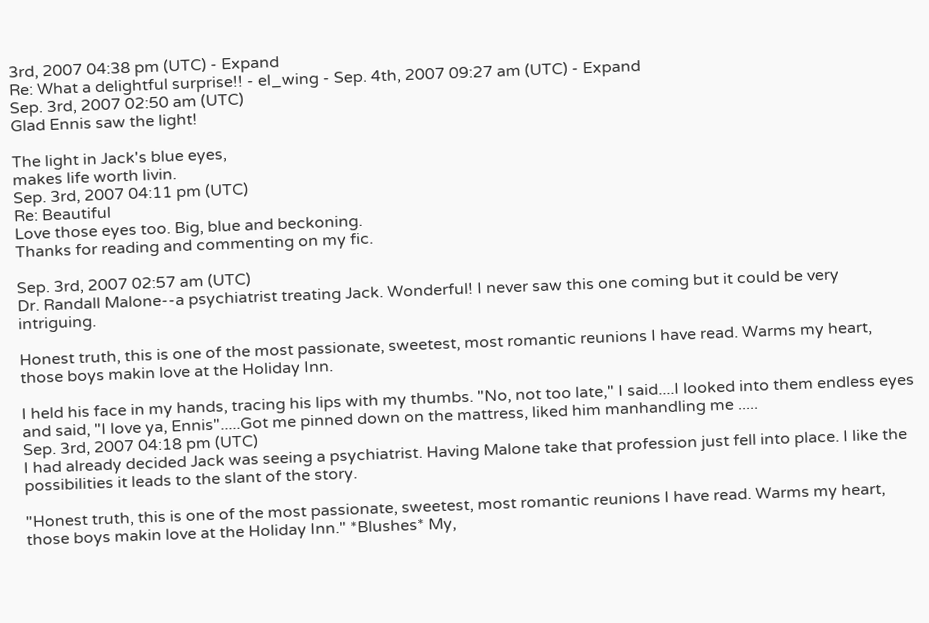3rd, 2007 04:38 pm (UTC) - Expand
Re: What a delightful surprise!! - el_wing - Sep. 4th, 2007 09:27 am (UTC) - Expand
Sep. 3rd, 2007 02:50 am (UTC)
Glad Ennis saw the light!

The light in Jack's blue eyes,
makes life worth livin.
Sep. 3rd, 2007 04:11 pm (UTC)
Re: Beautiful
Love those eyes too. Big, blue and beckoning.
Thanks for reading and commenting on my fic.

Sep. 3rd, 2007 02:57 am (UTC)
Dr. Randall Malone--a psychiatrist treating Jack. Wonderful! I never saw this one coming but it could be very intriguing.

Honest truth, this is one of the most passionate, sweetest, most romantic reunions I have read. Warms my heart, those boys makin love at the Holiday Inn.

I held his face in my hands, tracing his lips with my thumbs. "No, not too late," I said....I looked into them endless eyes and said, "I love ya, Ennis".....Got me pinned down on the mattress, liked him manhandling me .....
Sep. 3rd, 2007 04:18 pm (UTC)
I had already decided Jack was seeing a psychiatrist. Having Malone take that profession just fell into place. I like the possibilities it leads to the slant of the story.

"Honest truth, this is one of the most passionate, sweetest, most romantic reunions I have read. Warms my heart, those boys makin love at the Holiday Inn." *Blushes* My,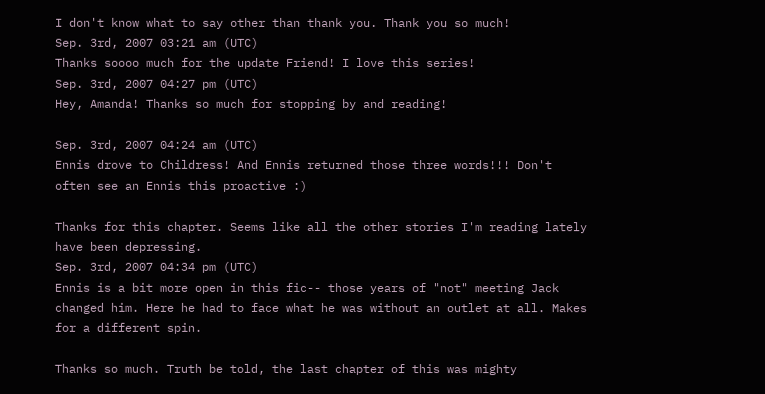I don't know what to say other than thank you. Thank you so much!
Sep. 3rd, 2007 03:21 am (UTC)
Thanks soooo much for the update Friend! I love this series!
Sep. 3rd, 2007 04:27 pm (UTC)
Hey, Amanda! Thanks so much for stopping by and reading!

Sep. 3rd, 2007 04:24 am (UTC)
Ennis drove to Childress! And Ennis returned those three words!!! Don't often see an Ennis this proactive :)

Thanks for this chapter. Seems like all the other stories I'm reading lately have been depressing.
Sep. 3rd, 2007 04:34 pm (UTC)
Ennis is a bit more open in this fic-- those years of "not" meeting Jack changed him. Here he had to face what he was without an outlet at all. Makes for a different spin.

Thanks so much. Truth be told, the last chapter of this was mighty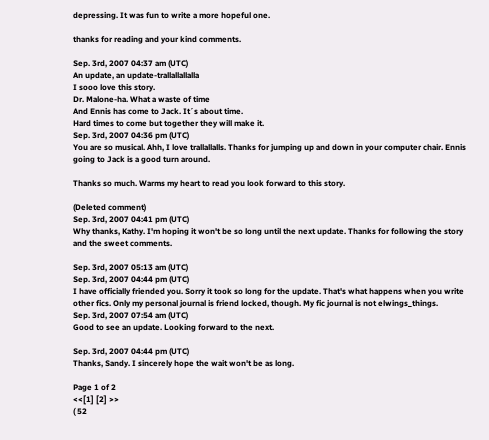depressing. It was fun to write a more hopeful one.

thanks for reading and your kind comments.

Sep. 3rd, 2007 04:37 am (UTC)
An update, an update-trallallallalla
I sooo love this story.
Dr. Malone-ha. What a waste of time
And Ennis has come to Jack. It´s about time.
Hard times to come but together they will make it.
Sep. 3rd, 2007 04:36 pm (UTC)
You are so musical. Ahh, I love trallallalls. Thanks for jumping up and down in your computer chair. Ennis going to Jack is a good turn around.

Thanks so much. Warms my heart to read you look forward to this story.

(Deleted comment)
Sep. 3rd, 2007 04:41 pm (UTC)
Why thanks, Kathy. I'm hoping it won't be so long until the next update. Thanks for following the story and the sweet comments.

Sep. 3rd, 2007 05:13 am (UTC)
Sep. 3rd, 2007 04:44 pm (UTC)
I have officially friended you. Sorry it took so long for the update. That's what happens when you write other fics. Only my personal journal is friend locked, though. My fic journal is not elwings_things.
Sep. 3rd, 2007 07:54 am (UTC)
Good to see an update. Looking forward to the next.

Sep. 3rd, 2007 04:44 pm (UTC)
Thanks, Sandy. I sincerely hope the wait won't be as long.

Page 1 of 2
<<[1] [2] >>
( 52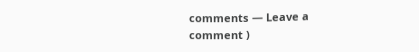comments — Leave a comment )